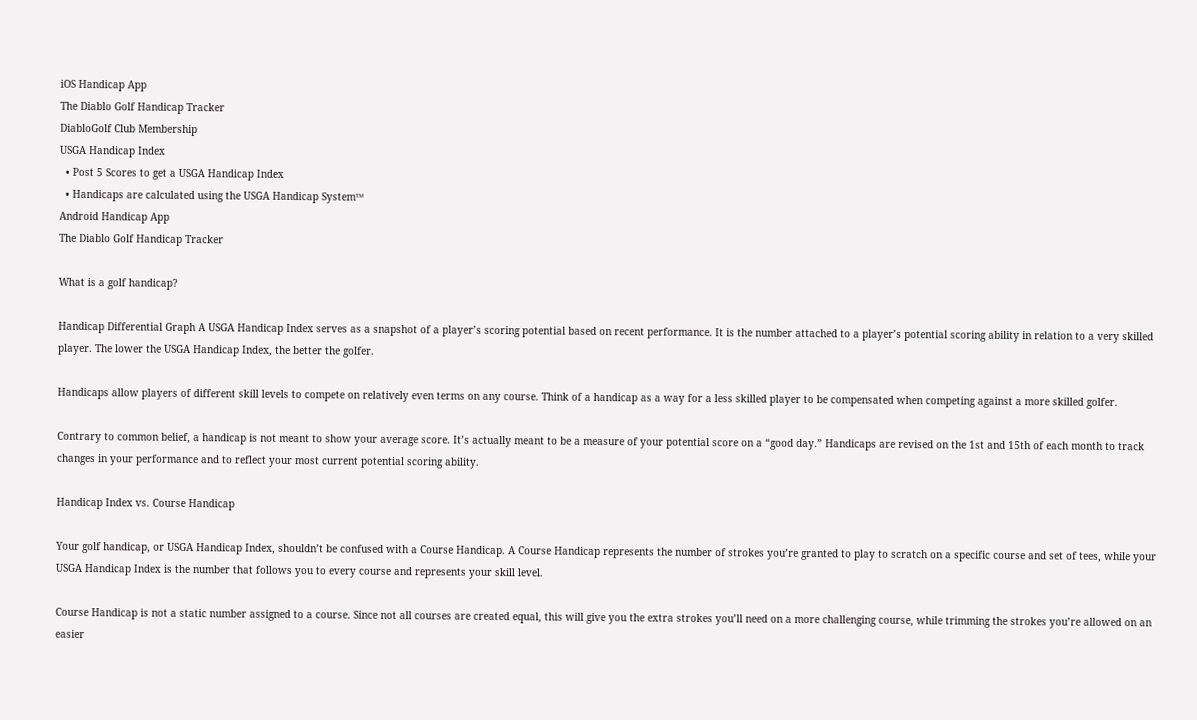iOS Handicap App
The Diablo Golf Handicap Tracker
DiabloGolf Club Membership
USGA Handicap Index
  • Post 5 Scores to get a USGA Handicap Index
  • Handicaps are calculated using the USGA Handicap System™
Android Handicap App
The Diablo Golf Handicap Tracker

What is a golf handicap?

Handicap Differential Graph A USGA Handicap Index serves as a snapshot of a player’s scoring potential based on recent performance. It is the number attached to a player’s potential scoring ability in relation to a very skilled player. The lower the USGA Handicap Index, the better the golfer.

Handicaps allow players of different skill levels to compete on relatively even terms on any course. Think of a handicap as a way for a less skilled player to be compensated when competing against a more skilled golfer.

Contrary to common belief, a handicap is not meant to show your average score. It’s actually meant to be a measure of your potential score on a “good day.” Handicaps are revised on the 1st and 15th of each month to track changes in your performance and to reflect your most current potential scoring ability.

Handicap Index vs. Course Handicap

Your golf handicap, or USGA Handicap Index, shouldn’t be confused with a Course Handicap. A Course Handicap represents the number of strokes you’re granted to play to scratch on a specific course and set of tees, while your USGA Handicap Index is the number that follows you to every course and represents your skill level.

Course Handicap is not a static number assigned to a course. Since not all courses are created equal, this will give you the extra strokes you’ll need on a more challenging course, while trimming the strokes you’re allowed on an easier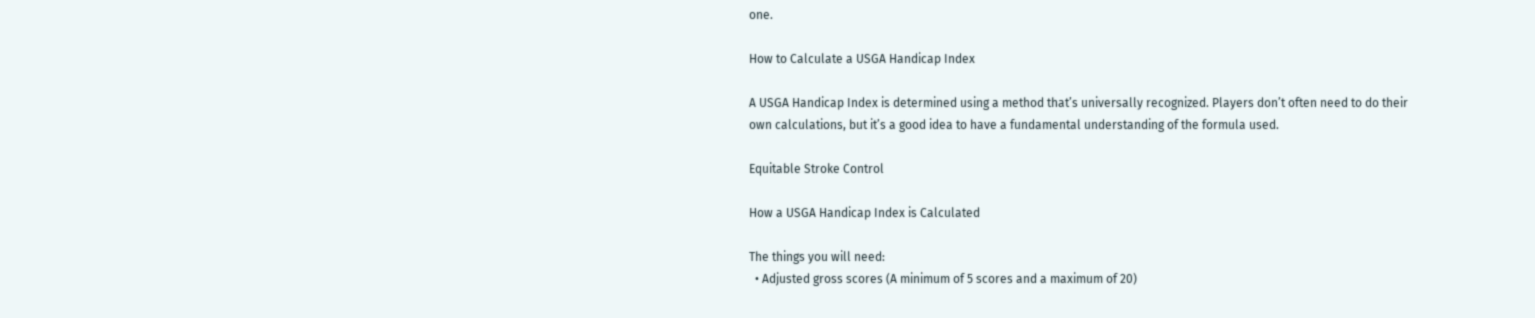one.

How to Calculate a USGA Handicap Index

A USGA Handicap Index is determined using a method that’s universally recognized. Players don’t often need to do their own calculations, but it’s a good idea to have a fundamental understanding of the formula used.

Equitable Stroke Control

How a USGA Handicap Index is Calculated

The things you will need:
  • Adjusted gross scores (A minimum of 5 scores and a maximum of 20)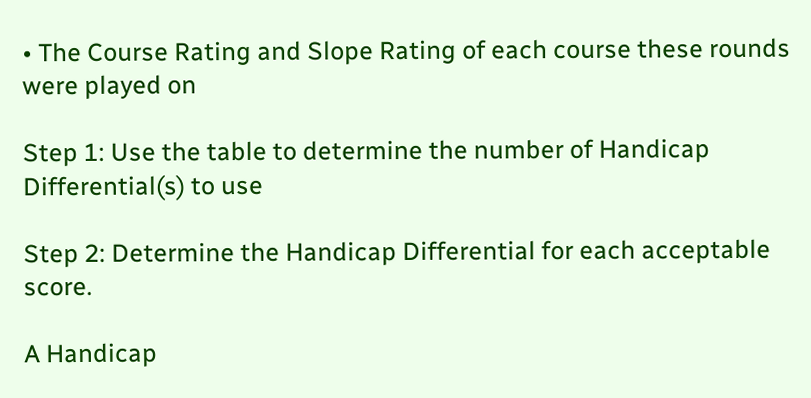• The Course Rating and Slope Rating of each course these rounds were played on

Step 1: Use the table to determine the number of Handicap Differential(s) to use

Step 2: Determine the Handicap Differential for each acceptable score.

A Handicap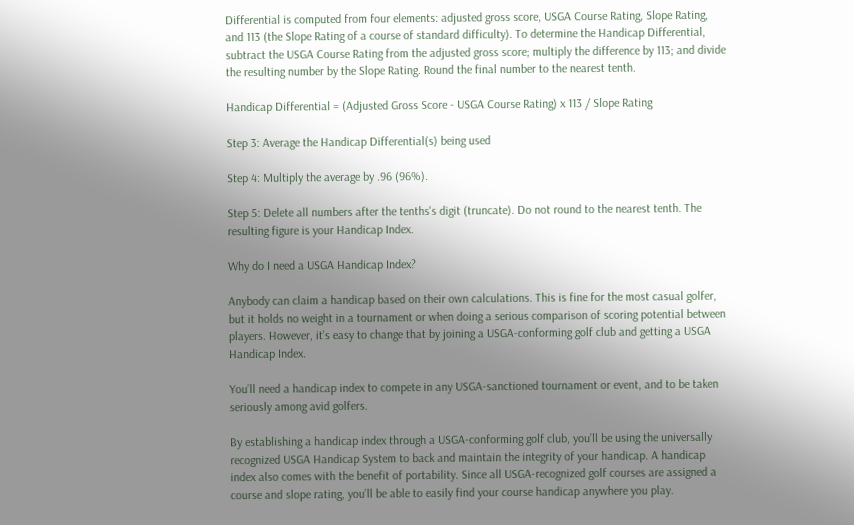Differential is computed from four elements: adjusted gross score, USGA Course Rating, Slope Rating, and 113 (the Slope Rating of a course of standard difficulty). To determine the Handicap Differential, subtract the USGA Course Rating from the adjusted gross score; multiply the difference by 113; and divide the resulting number by the Slope Rating. Round the final number to the nearest tenth.

Handicap Differential = (Adjusted Gross Score - USGA Course Rating) x 113 / Slope Rating

Step 3: Average the Handicap Differential(s) being used

Step 4: Multiply the average by .96 (96%).

Step 5: Delete all numbers after the tenths's digit (truncate). Do not round to the nearest tenth. The resulting figure is your Handicap Index.

Why do I need a USGA Handicap Index?

Anybody can claim a handicap based on their own calculations. This is fine for the most casual golfer, but it holds no weight in a tournament or when doing a serious comparison of scoring potential between players. However, it’s easy to change that by joining a USGA-conforming golf club and getting a USGA Handicap Index.

You’ll need a handicap index to compete in any USGA-sanctioned tournament or event, and to be taken seriously among avid golfers.

By establishing a handicap index through a USGA-conforming golf club, you’ll be using the universally recognized USGA Handicap System to back and maintain the integrity of your handicap. A handicap index also comes with the benefit of portability. Since all USGA-recognized golf courses are assigned a course and slope rating, you’ll be able to easily find your course handicap anywhere you play.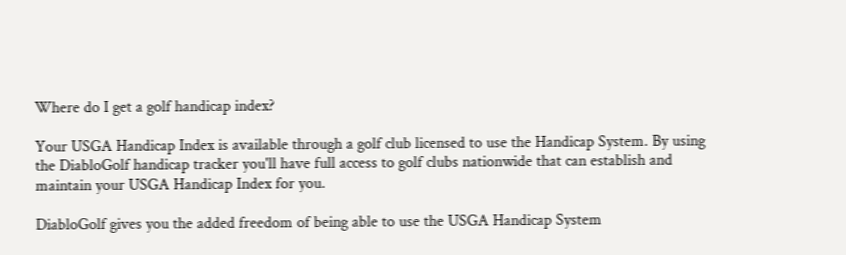Where do I get a golf handicap index?

Your USGA Handicap Index is available through a golf club licensed to use the Handicap System. By using the DiabloGolf handicap tracker you'll have full access to golf clubs nationwide that can establish and maintain your USGA Handicap Index for you.

DiabloGolf gives you the added freedom of being able to use the USGA Handicap System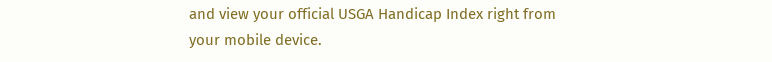and view your official USGA Handicap Index right from your mobile device.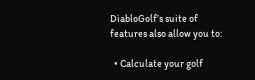DiabloGolf’s suite of features also allow you to:

  • Calculate your golf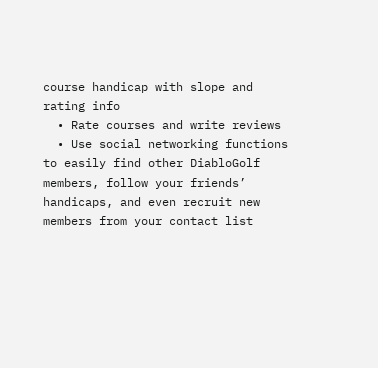course handicap with slope and rating info
  • Rate courses and write reviews
  • Use social networking functions to easily find other DiabloGolf members, follow your friends’ handicaps, and even recruit new members from your contact list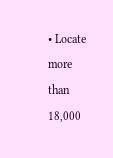• Locate more than 18,000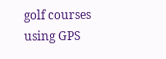golf courses using GPS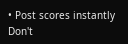• Post scores instantly
Don't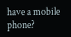have a mobile phone?